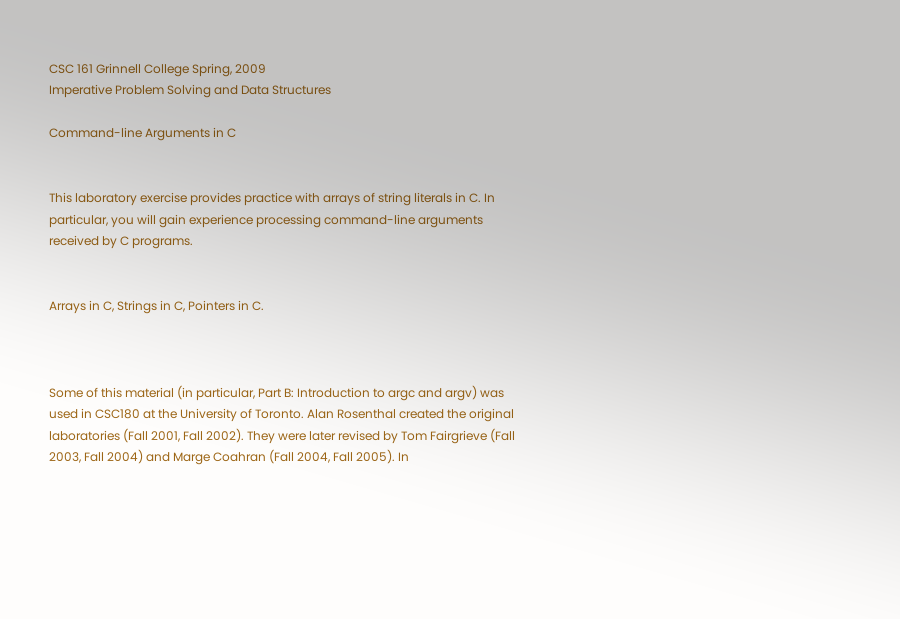CSC 161 Grinnell College Spring, 2009
Imperative Problem Solving and Data Structures

Command-line Arguments in C


This laboratory exercise provides practice with arrays of string literals in C. In particular, you will gain experience processing command-line arguments received by C programs.


Arrays in C, Strings in C, Pointers in C.



Some of this material (in particular, Part B: Introduction to argc and argv) was used in CSC180 at the University of Toronto. Alan Rosenthal created the original laboratories (Fall 2001, Fall 2002). They were later revised by Tom Fairgrieve (Fall 2003, Fall 2004) and Marge Coahran (Fall 2004, Fall 2005). In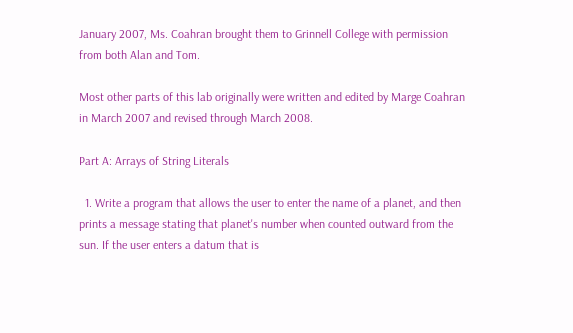January 2007, Ms. Coahran brought them to Grinnell College with permission from both Alan and Tom.

Most other parts of this lab originally were written and edited by Marge Coahran in March 2007 and revised through March 2008.

Part A: Arrays of String Literals

  1. Write a program that allows the user to enter the name of a planet, and then prints a message stating that planet's number when counted outward from the sun. If the user enters a datum that is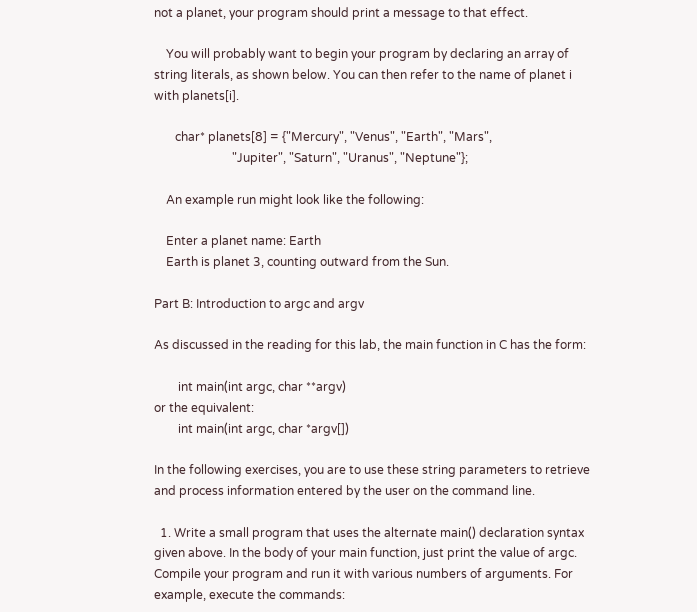not a planet, your program should print a message to that effect.

    You will probably want to begin your program by declaring an array of string literals, as shown below. You can then refer to the name of planet i with planets[i].

       char* planets[8] = {"Mercury", "Venus", "Earth", "Mars",
                          "Jupiter", "Saturn", "Uranus", "Neptune"};

    An example run might look like the following:

    Enter a planet name: Earth
    Earth is planet 3, counting outward from the Sun.

Part B: Introduction to argc and argv

As discussed in the reading for this lab, the main function in C has the form:

        int main(int argc, char **argv)
or the equivalent:
        int main(int argc, char *argv[])

In the following exercises, you are to use these string parameters to retrieve and process information entered by the user on the command line.

  1. Write a small program that uses the alternate main() declaration syntax given above. In the body of your main function, just print the value of argc. Compile your program and run it with various numbers of arguments. For example, execute the commands: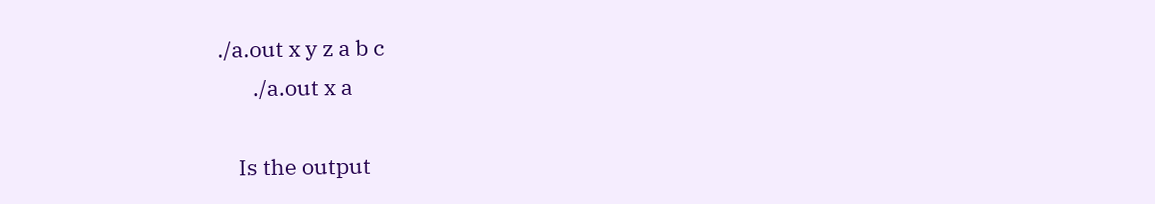./a.out x y z a b c
       ./a.out x a

    Is the output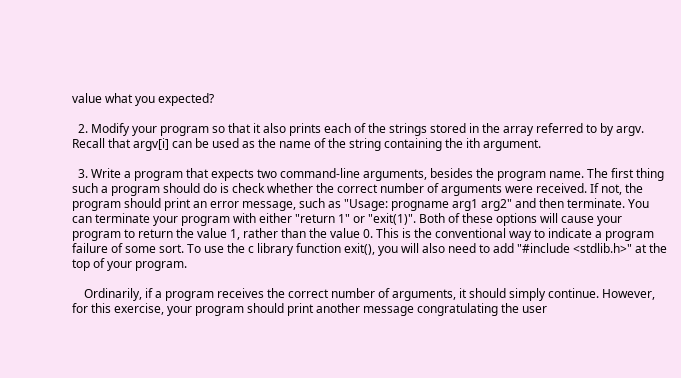value what you expected?

  2. Modify your program so that it also prints each of the strings stored in the array referred to by argv. Recall that argv[i] can be used as the name of the string containing the ith argument.

  3. Write a program that expects two command-line arguments, besides the program name. The first thing such a program should do is check whether the correct number of arguments were received. If not, the program should print an error message, such as "Usage: progname arg1 arg2" and then terminate. You can terminate your program with either "return 1" or "exit(1)". Both of these options will cause your program to return the value 1, rather than the value 0. This is the conventional way to indicate a program failure of some sort. To use the c library function exit(), you will also need to add "#include <stdlib.h>" at the top of your program.

    Ordinarily, if a program receives the correct number of arguments, it should simply continue. However, for this exercise, your program should print another message congratulating the user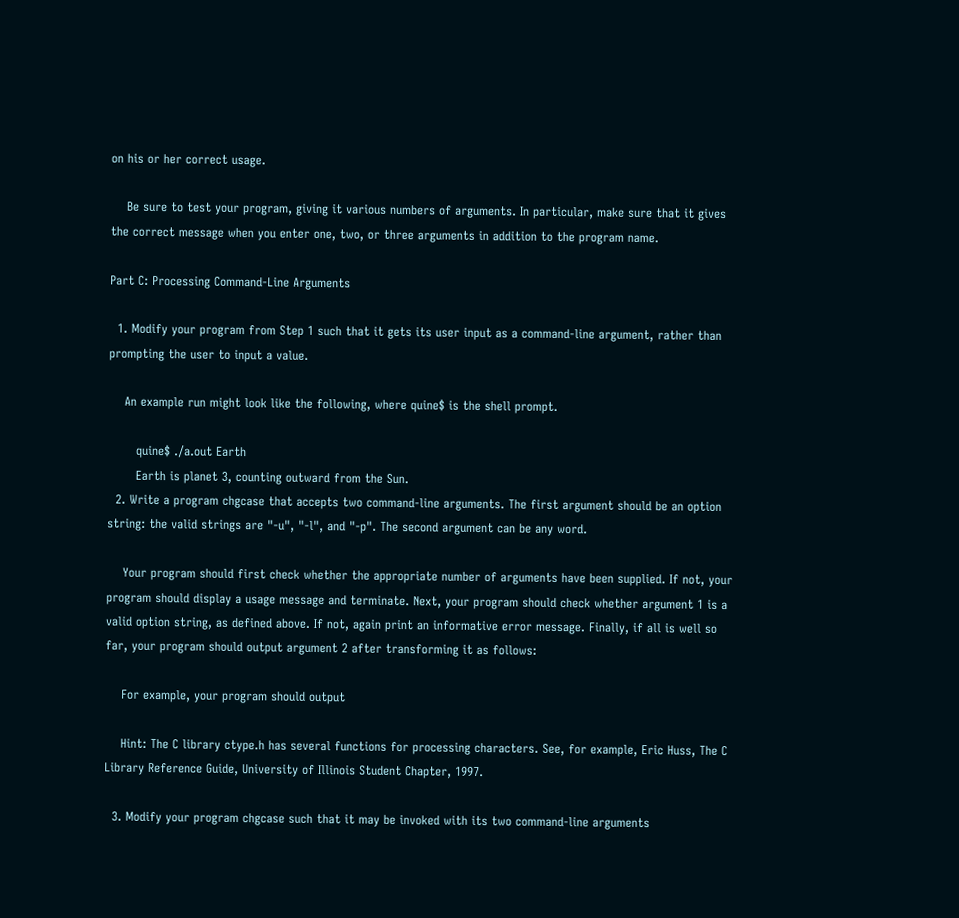on his or her correct usage.

    Be sure to test your program, giving it various numbers of arguments. In particular, make sure that it gives the correct message when you enter one, two, or three arguments in addition to the program name.

Part C: Processing Command-Line Arguments

  1. Modify your program from Step 1 such that it gets its user input as a command-line argument, rather than prompting the user to input a value.

    An example run might look like the following, where quine$ is the shell prompt.

       quine$ ./a.out Earth
       Earth is planet 3, counting outward from the Sun.
  2. Write a program chgcase that accepts two command-line arguments. The first argument should be an option string: the valid strings are "-u", "-l", and "-p". The second argument can be any word.

    Your program should first check whether the appropriate number of arguments have been supplied. If not, your program should display a usage message and terminate. Next, your program should check whether argument 1 is a valid option string, as defined above. If not, again print an informative error message. Finally, if all is well so far, your program should output argument 2 after transforming it as follows:

    For example, your program should output

    Hint: The C library ctype.h has several functions for processing characters. See, for example, Eric Huss, The C Library Reference Guide, University of Illinois Student Chapter, 1997.

  3. Modify your program chgcase such that it may be invoked with its two command-line arguments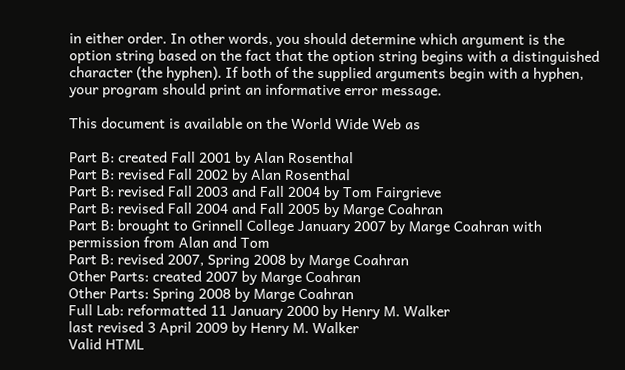in either order. In other words, you should determine which argument is the option string based on the fact that the option string begins with a distinguished character (the hyphen). If both of the supplied arguments begin with a hyphen, your program should print an informative error message.

This document is available on the World Wide Web as

Part B: created Fall 2001 by Alan Rosenthal
Part B: revised Fall 2002 by Alan Rosenthal
Part B: revised Fall 2003 and Fall 2004 by Tom Fairgrieve
Part B: revised Fall 2004 and Fall 2005 by Marge Coahran
Part B: brought to Grinnell College January 2007 by Marge Coahran with permission from Alan and Tom
Part B: revised 2007, Spring 2008 by Marge Coahran
Other Parts: created 2007 by Marge Coahran
Other Parts: Spring 2008 by Marge Coahran
Full Lab: reformatted 11 January 2000 by Henry M. Walker
last revised 3 April 2009 by Henry M. Walker
Valid HTML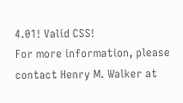4.01! Valid CSS!
For more information, please contact Henry M. Walker at